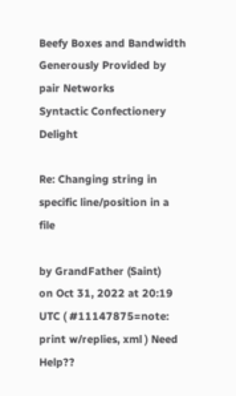Beefy Boxes and Bandwidth Generously Provided by pair Networks
Syntactic Confectionery Delight

Re: Changing string in specific line/position in a file

by GrandFather (Saint)
on Oct 31, 2022 at 20:19 UTC ( #11147875=note: print w/replies, xml ) Need Help??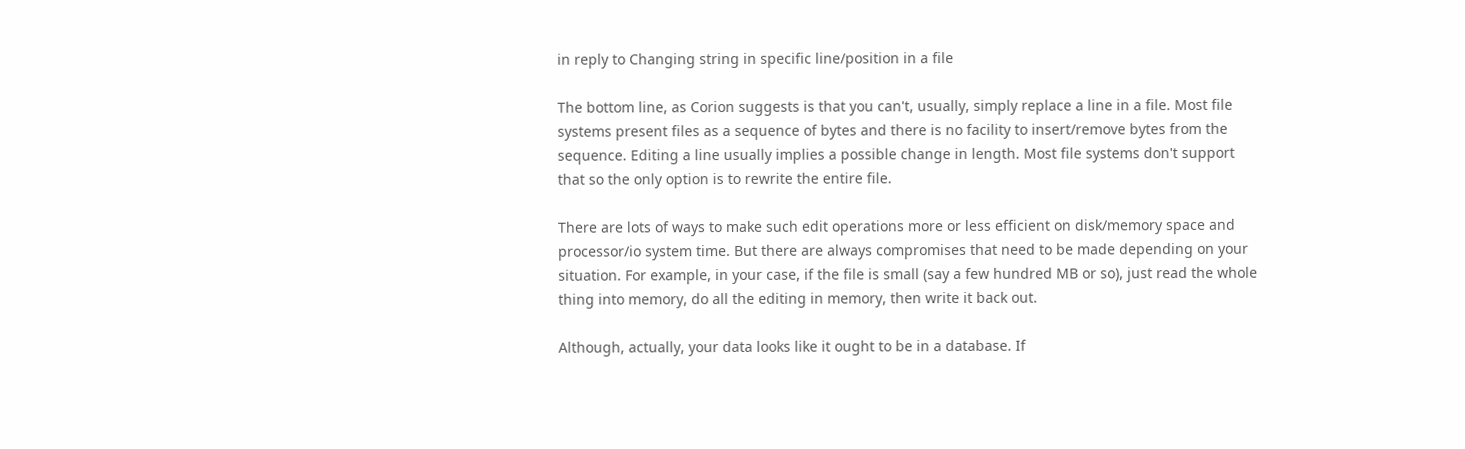in reply to Changing string in specific line/position in a file

The bottom line, as Corion suggests is that you can't, usually, simply replace a line in a file. Most file systems present files as a sequence of bytes and there is no facility to insert/remove bytes from the sequence. Editing a line usually implies a possible change in length. Most file systems don't support that so the only option is to rewrite the entire file.

There are lots of ways to make such edit operations more or less efficient on disk/memory space and processor/io system time. But there are always compromises that need to be made depending on your situation. For example, in your case, if the file is small (say a few hundred MB or so), just read the whole thing into memory, do all the editing in memory, then write it back out.

Although, actually, your data looks like it ought to be in a database. If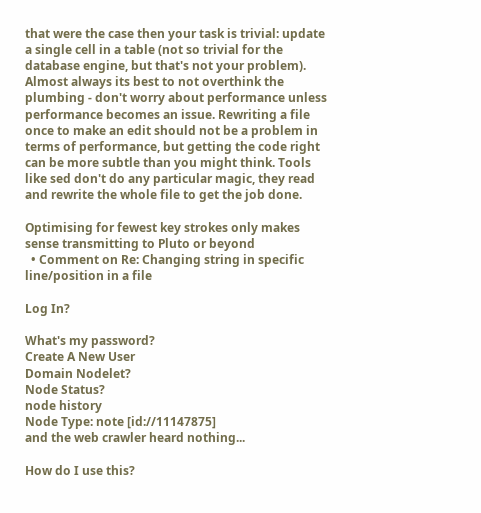that were the case then your task is trivial: update a single cell in a table (not so trivial for the database engine, but that's not your problem). Almost always its best to not overthink the plumbing - don't worry about performance unless performance becomes an issue. Rewriting a file once to make an edit should not be a problem in terms of performance, but getting the code right can be more subtle than you might think. Tools like sed don't do any particular magic, they read and rewrite the whole file to get the job done.

Optimising for fewest key strokes only makes sense transmitting to Pluto or beyond
  • Comment on Re: Changing string in specific line/position in a file

Log In?

What's my password?
Create A New User
Domain Nodelet?
Node Status?
node history
Node Type: note [id://11147875]
and the web crawler heard nothing...

How do I use this?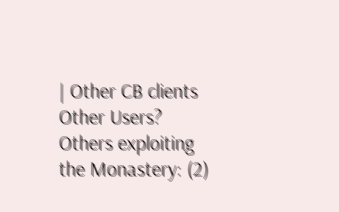| Other CB clients
Other Users?
Others exploiting the Monastery: (2)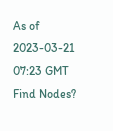As of 2023-03-21 07:23 GMT
Find Nodes?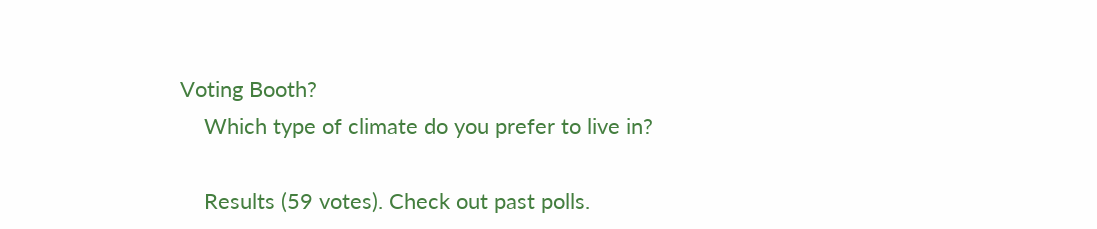Voting Booth?
    Which type of climate do you prefer to live in?

    Results (59 votes). Check out past polls.